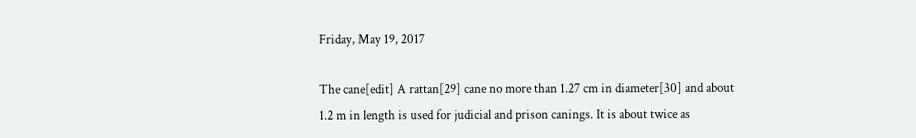Friday, May 19, 2017

The cane[edit] A rattan[29] cane no more than 1.27 cm in diameter[30] and about 1.2 m in length is used for judicial and prison canings. It is about twice as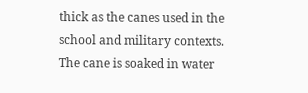thick as the canes used in the school and military contexts. The cane is soaked in water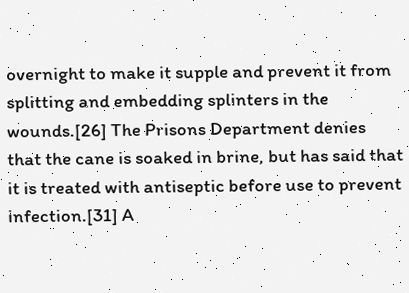overnight to make it supple and prevent it from splitting and embedding splinters in the wounds.[26] The Prisons Department denies that the cane is soaked in brine, but has said that it is treated with antiseptic before use to prevent infection.[31] A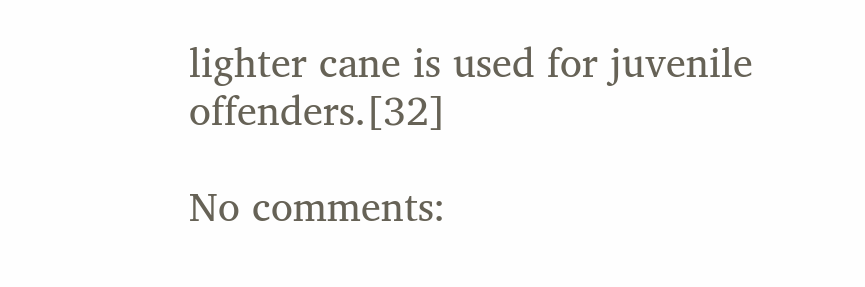lighter cane is used for juvenile offenders.[32]

No comments: